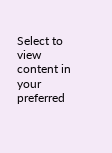Select to view content in your preferred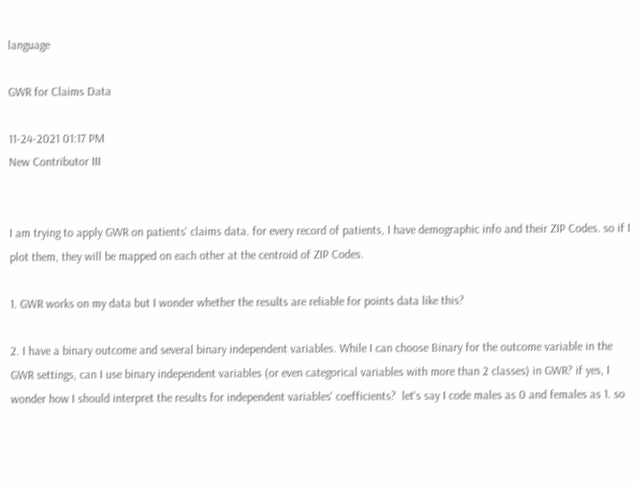language

GWR for Claims Data

11-24-2021 01:17 PM
New Contributor III


I am trying to apply GWR on patients' claims data. for every record of patients, I have demographic info and their ZIP Codes. so if I plot them, they will be mapped on each other at the centroid of ZIP Codes.

1. GWR works on my data but I wonder whether the results are reliable for points data like this?

2. I have a binary outcome and several binary independent variables. While I can choose Binary for the outcome variable in the GWR settings, can I use binary independent variables (or even categorical variables with more than 2 classes) in GWR? if yes, I wonder how I should interpret the results for independent variables' coefficients?  let's say I code males as 0 and females as 1. so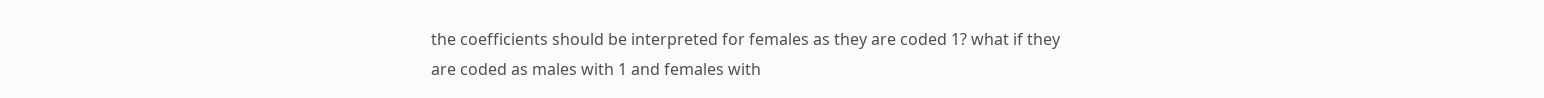the coefficients should be interpreted for females as they are coded 1? what if they are coded as males with 1 and females with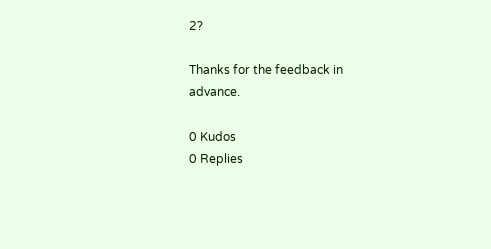2?

Thanks for the feedback in advance.

0 Kudos
0 Replies